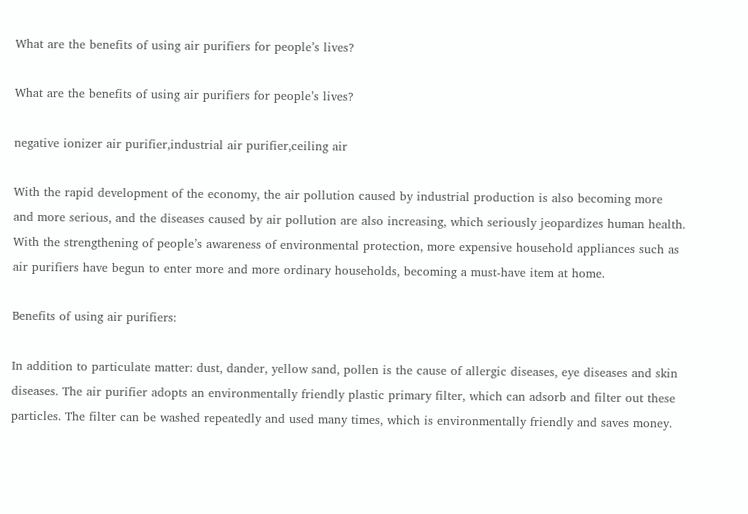What are the benefits of using air purifiers for people’s lives?

What are the benefits of using air purifiers for people’s lives?

negative ionizer air purifier,industrial air purifier,ceiling air

With the rapid development of the economy, the air pollution caused by industrial production is also becoming more and more serious, and the diseases caused by air pollution are also increasing, which seriously jeopardizes human health. With the strengthening of people’s awareness of environmental protection, more expensive household appliances such as air purifiers have begun to enter more and more ordinary households, becoming a must-have item at home.

Benefits of using air purifiers:

In addition to particulate matter: dust, dander, yellow sand, pollen is the cause of allergic diseases, eye diseases and skin diseases. The air purifier adopts an environmentally friendly plastic primary filter, which can adsorb and filter out these particles. The filter can be washed repeatedly and used many times, which is environmentally friendly and saves money.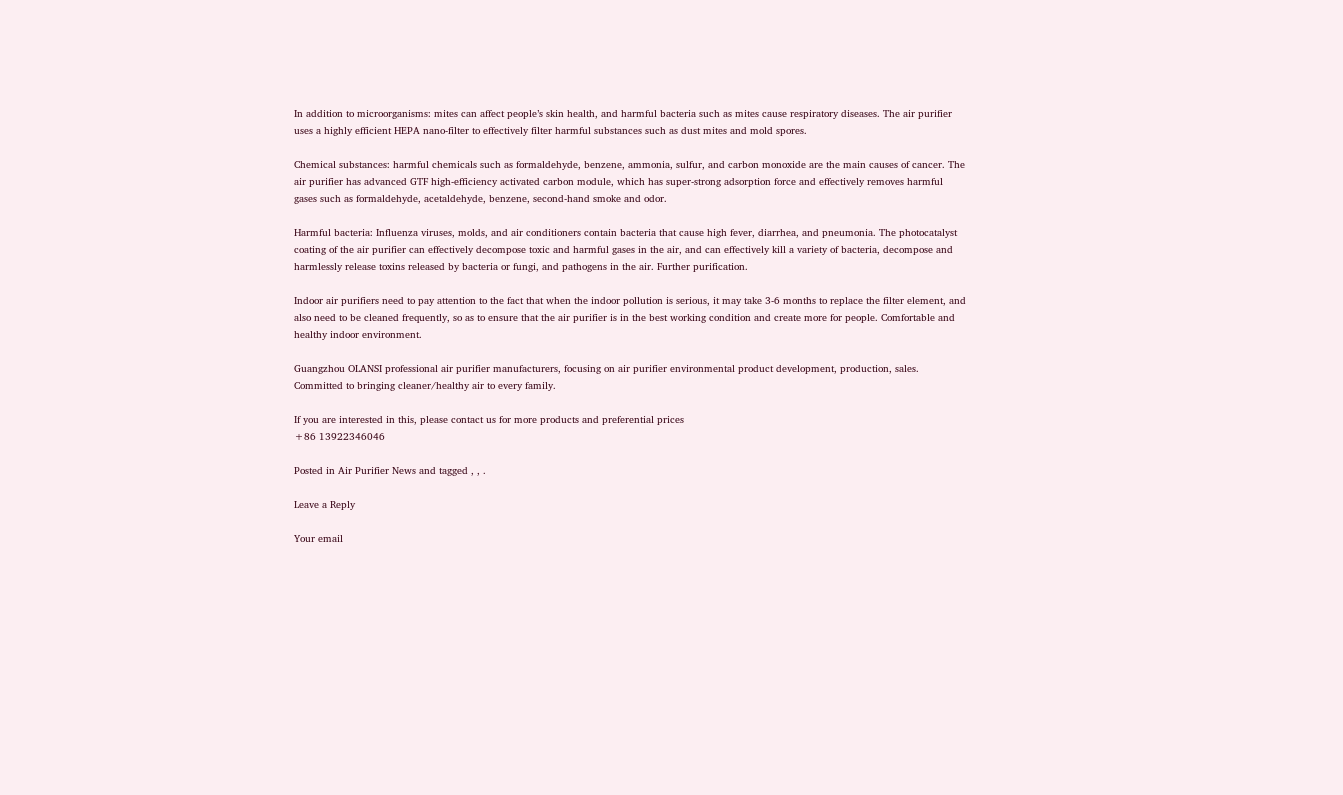In addition to microorganisms: mites can affect people’s skin health, and harmful bacteria such as mites cause respiratory diseases. The air purifier uses a highly efficient HEPA nano-filter to effectively filter harmful substances such as dust mites and mold spores.

Chemical substances: harmful chemicals such as formaldehyde, benzene, ammonia, sulfur, and carbon monoxide are the main causes of cancer. The air purifier has advanced GTF high-efficiency activated carbon module, which has super-strong adsorption force and effectively removes harmful gases such as formaldehyde, acetaldehyde, benzene, second-hand smoke and odor.

Harmful bacteria: Influenza viruses, molds, and air conditioners contain bacteria that cause high fever, diarrhea, and pneumonia. The photocatalyst coating of the air purifier can effectively decompose toxic and harmful gases in the air, and can effectively kill a variety of bacteria, decompose and harmlessly release toxins released by bacteria or fungi, and pathogens in the air. Further purification.

Indoor air purifiers need to pay attention to the fact that when the indoor pollution is serious, it may take 3-6 months to replace the filter element, and also need to be cleaned frequently, so as to ensure that the air purifier is in the best working condition and create more for people. Comfortable and healthy indoor environment.

Guangzhou OLANSI professional air purifier manufacturers, focusing on air purifier environmental product development, production, sales. Committed to bringing cleaner/healthy air to every family.

If you are interested in this, please contact us for more products and preferential prices
+86 13922346046

Posted in Air Purifier News and tagged , , .

Leave a Reply

Your email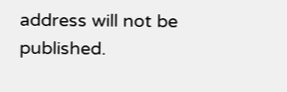address will not be published.